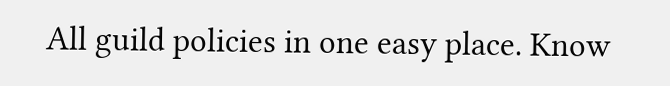All guild policies in one easy place. Know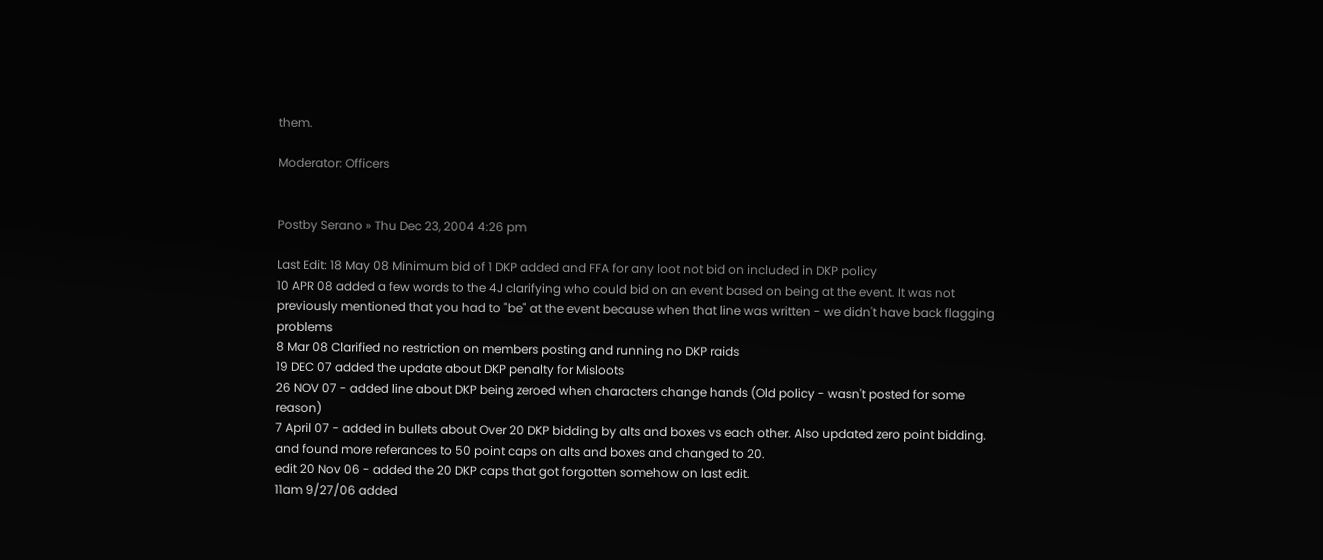them.

Moderator: Officers


Postby Serano » Thu Dec 23, 2004 4:26 pm

Last Edit: 18 May 08 Minimum bid of 1 DKP added and FFA for any loot not bid on included in DKP policy
10 APR 08 added a few words to the 4J clarifying who could bid on an event based on being at the event. It was not previously mentioned that you had to "be" at the event because when that line was written - we didn't have back flagging problems
8 Mar 08 Clarified no restriction on members posting and running no DKP raids
19 DEC 07 added the update about DKP penalty for Misloots
26 NOV 07 - added line about DKP being zeroed when characters change hands (Old policy - wasn't posted for some reason)
7 April 07 - added in bullets about Over 20 DKP bidding by alts and boxes vs each other. Also updated zero point bidding. and found more referances to 50 point caps on alts and boxes and changed to 20.
edit 20 Nov 06 - added the 20 DKP caps that got forgotten somehow on last edit.
11am 9/27/06 added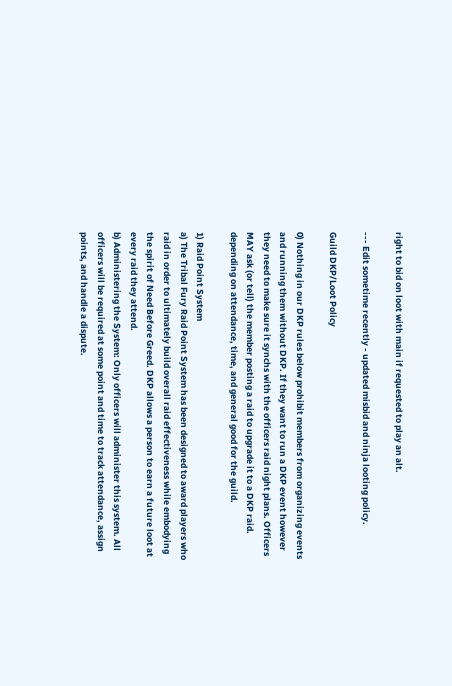right to bid on loot with main if requested to play an alt.

--- Edit sometime recently - updated misbid and ninja looting policy.

Guild DKP/Loot Policy

0) Nothing in our DKP rules below prohibit members from organizing events and running them without DKP. If they want to run a DKP event however they need to make sure it synchs with the officers raid night plans. Officers MAY ask (or tell) the member posting a raid to upgrade it to a DKP raid. depending on attendance, time, and general good for the guild.

1) Raid Point System
a) The Tribal Fury Raid Point System has been designed to award players who raid in order to ultimately build overall raid effectiveness while embodying the spirit of Need Before Greed. DKP allows a person to earn a future loot at every raid they attend.
b) Administering the System: Only officers will administer this system. All officers will be required at some point and time to track attendance, assign points, and handle a dispute.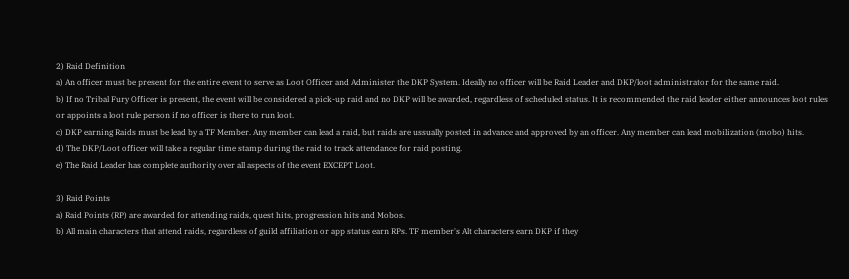2) Raid Definition
a) An officer must be present for the entire event to serve as Loot Officer and Administer the DKP System. Ideally no officer will be Raid Leader and DKP/loot administrator for the same raid.
b) If no Tribal Fury Officer is present, the event will be considered a pick-up raid and no DKP will be awarded, regardless of scheduled status. It is recommended the raid leader either announces loot rules or appoints a loot rule person if no officer is there to run loot.
c) DKP earning Raids must be lead by a TF Member. Any member can lead a raid, but raids are ussually posted in advance and approved by an officer. Any member can lead mobilization (mobo) hits.
d) The DKP/Loot officer will take a regular time stamp during the raid to track attendance for raid posting.
e) The Raid Leader has complete authority over all aspects of the event EXCEPT Loot.

3) Raid Points
a) Raid Points (RP) are awarded for attending raids, quest hits, progression hits and Mobos.
b) All main characters that attend raids, regardless of guild affiliation or app status earn RPs. TF member's Alt characters earn DKP if they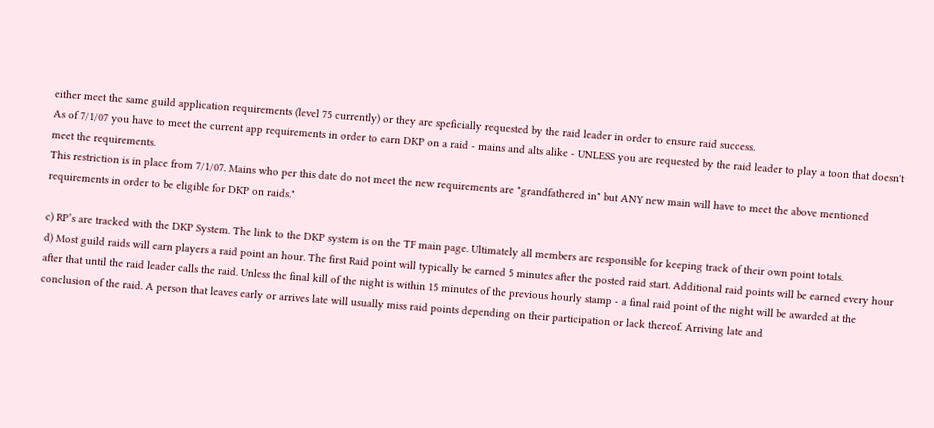either meet the same guild application requirements (level 75 currently) or they are speficially requested by the raid leader in order to ensure raid success.
As of 7/1/07 you have to meet the current app requirements in order to earn DKP on a raid - mains and alts alike - UNLESS you are requested by the raid leader to play a toon that doesn't meet the requirements.
This restriction is in place from 7/1/07. Mains who per this date do not meet the new requirements are "grandfathered in" but ANY new main will have to meet the above mentioned requirements in order to be eligible for DKP on raids."

c) RP’s are tracked with the DKP System. The link to the DKP system is on the TF main page. Ultimately all members are responsible for keeping track of their own point totals.
d) Most guild raids will earn players a raid point an hour. The first Raid point will typically be earned 5 minutes after the posted raid start. Additional raid points will be earned every hour after that until the raid leader calls the raid. Unless the final kill of the night is within 15 minutes of the previous hourly stamp - a final raid point of the night will be awarded at the conclusion of the raid. A person that leaves early or arrives late will usually miss raid points depending on their participation or lack thereof. Arriving late and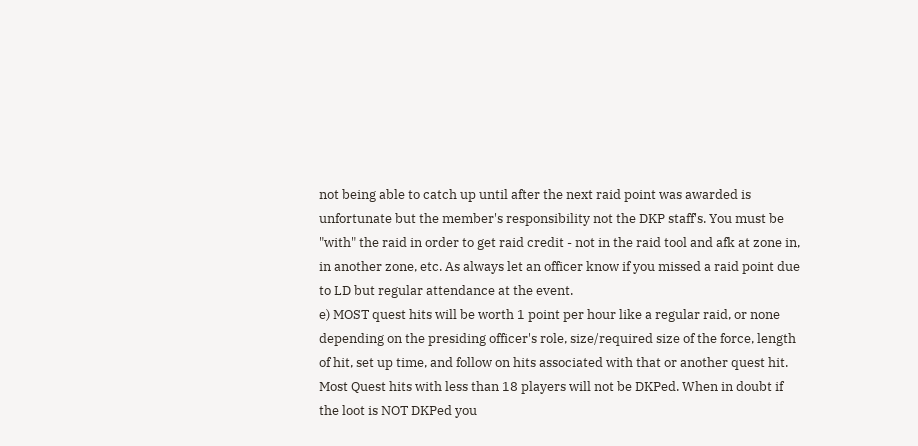not being able to catch up until after the next raid point was awarded is unfortunate but the member's responsibility not the DKP staff's. You must be "with" the raid in order to get raid credit - not in the raid tool and afk at zone in, in another zone, etc. As always let an officer know if you missed a raid point due to LD but regular attendance at the event.
e) MOST quest hits will be worth 1 point per hour like a regular raid, or none depending on the presiding officer's role, size/required size of the force, length of hit, set up time, and follow on hits associated with that or another quest hit. Most Quest hits with less than 18 players will not be DKPed. When in doubt if the loot is NOT DKPed you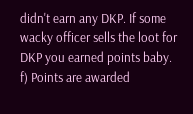didn't earn any DKP. If some wacky officer sells the loot for DKP you earned points baby.
f) Points are awarded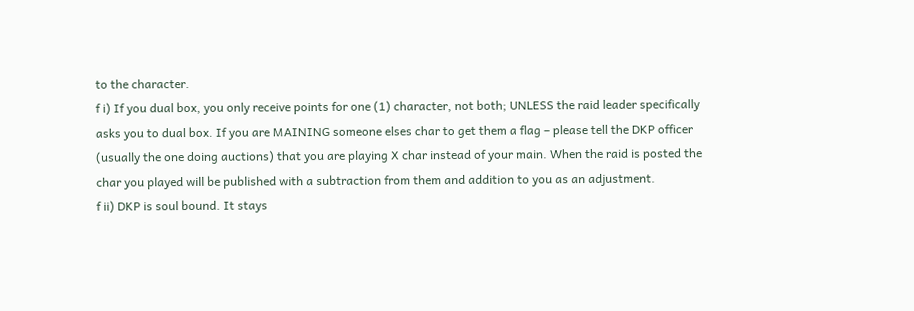to the character.
f i) If you dual box, you only receive points for one (1) character, not both; UNLESS the raid leader specifically asks you to dual box. If you are MAINING someone elses char to get them a flag – please tell the DKP officer (usually the one doing auctions) that you are playing X char instead of your main. When the raid is posted the char you played will be published with a subtraction from them and addition to you as an adjustment.
f ii) DKP is soul bound. It stays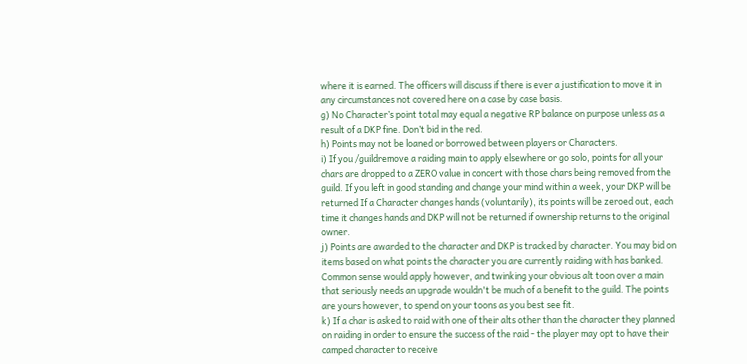where it is earned. The officers will discuss if there is ever a justification to move it in any circumstances not covered here on a case by case basis.
g) No Character’s point total may equal a negative RP balance on purpose unless as a result of a DKP fine. Don’t bid in the red.
h) Points may not be loaned or borrowed between players or Characters.
i) If you /guildremove a raiding main to apply elsewhere or go solo, points for all your chars are dropped to a ZERO value in concert with those chars being removed from the guild. If you left in good standing and change your mind within a week, your DKP will be returned If a Character changes hands (voluntarily), its points will be zeroed out, each time it changes hands and DKP will not be returned if ownership returns to the original owner.
j) Points are awarded to the character and DKP is tracked by character. You may bid on items based on what points the character you are currently raiding with has banked. Common sense would apply however, and twinking your obvious alt toon over a main that seriously needs an upgrade wouldn't be much of a benefit to the guild. The points are yours however, to spend on your toons as you best see fit.
k) If a char is asked to raid with one of their alts other than the character they planned on raiding in order to ensure the success of the raid - the player may opt to have their camped character to receive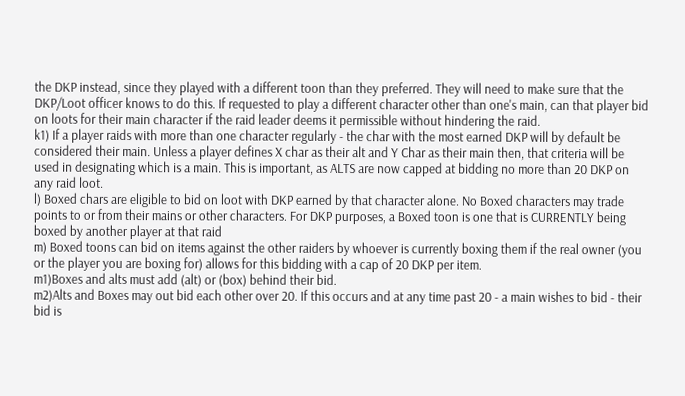the DKP instead, since they played with a different toon than they preferred. They will need to make sure that the DKP/Loot officer knows to do this. If requested to play a different character other than one's main, can that player bid on loots for their main character if the raid leader deems it permissible without hindering the raid.
k1) If a player raids with more than one character regularly - the char with the most earned DKP will by default be considered their main. Unless a player defines X char as their alt and Y Char as their main then, that criteria will be used in designating which is a main. This is important, as ALTS are now capped at bidding no more than 20 DKP on any raid loot.
l) Boxed chars are eligible to bid on loot with DKP earned by that character alone. No Boxed characters may trade points to or from their mains or other characters. For DKP purposes, a Boxed toon is one that is CURRENTLY being boxed by another player at that raid
m) Boxed toons can bid on items against the other raiders by whoever is currently boxing them if the real owner (you or the player you are boxing for) allows for this bidding with a cap of 20 DKP per item.
m1)Boxes and alts must add (alt) or (box) behind their bid.
m2)Alts and Boxes may out bid each other over 20. If this occurs and at any time past 20 - a main wishes to bid - their bid is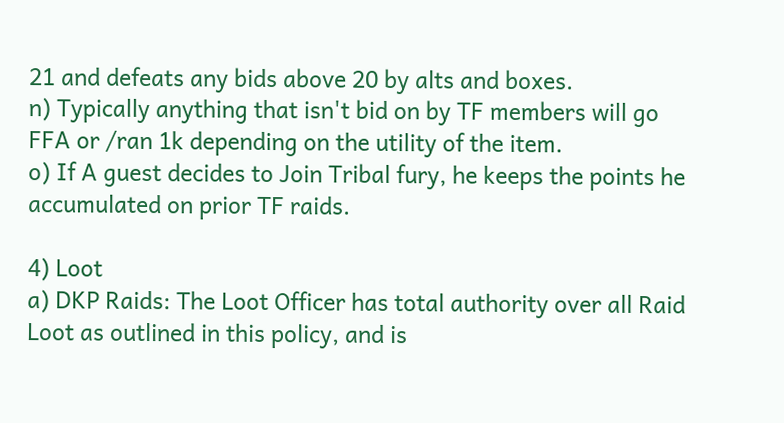21 and defeats any bids above 20 by alts and boxes.
n) Typically anything that isn't bid on by TF members will go FFA or /ran 1k depending on the utility of the item.
o) If A guest decides to Join Tribal fury, he keeps the points he accumulated on prior TF raids.

4) Loot
a) DKP Raids: The Loot Officer has total authority over all Raid Loot as outlined in this policy, and is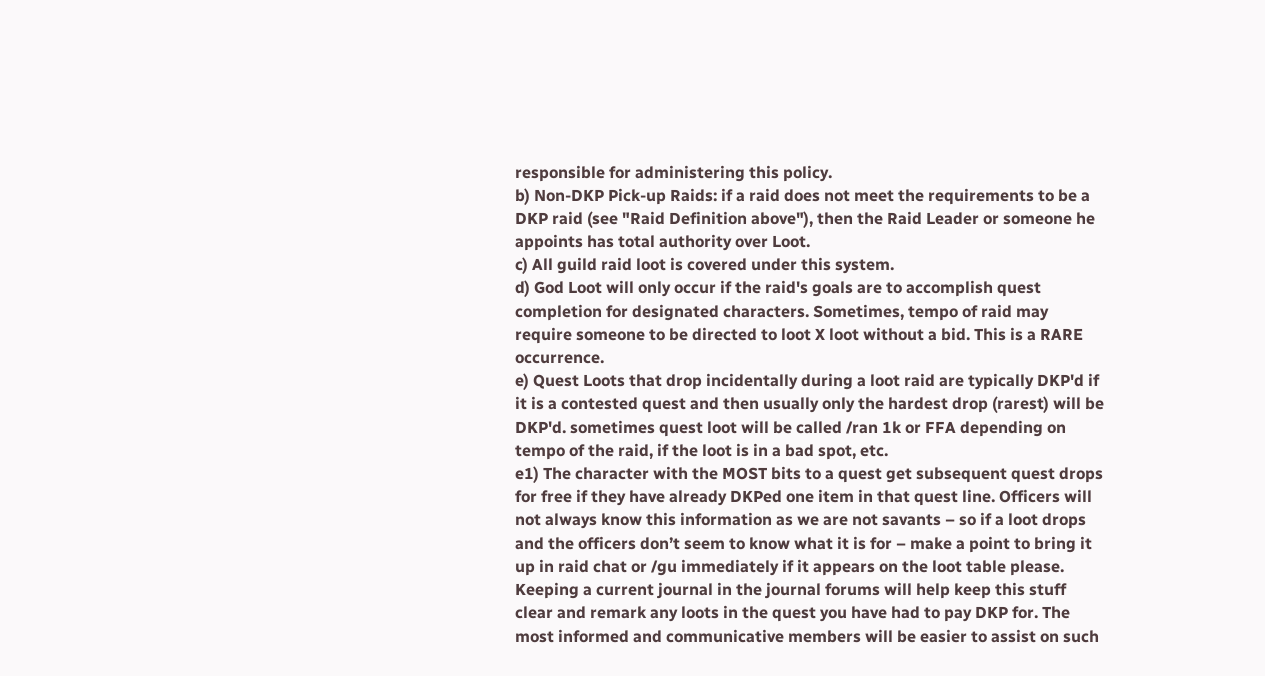responsible for administering this policy.
b) Non-DKP Pick-up Raids: if a raid does not meet the requirements to be a DKP raid (see "Raid Definition above"), then the Raid Leader or someone he appoints has total authority over Loot.
c) All guild raid loot is covered under this system.
d) God Loot will only occur if the raid's goals are to accomplish quest completion for designated characters. Sometimes, tempo of raid may require someone to be directed to loot X loot without a bid. This is a RARE occurrence.
e) Quest Loots that drop incidentally during a loot raid are typically DKP'd if it is a contested quest and then usually only the hardest drop (rarest) will be DKP'd. sometimes quest loot will be called /ran 1k or FFA depending on tempo of the raid, if the loot is in a bad spot, etc.
e1) The character with the MOST bits to a quest get subsequent quest drops for free if they have already DKPed one item in that quest line. Officers will not always know this information as we are not savants – so if a loot drops and the officers don’t seem to know what it is for – make a point to bring it up in raid chat or /gu immediately if it appears on the loot table please. Keeping a current journal in the journal forums will help keep this stuff clear and remark any loots in the quest you have had to pay DKP for. The most informed and communicative members will be easier to assist on such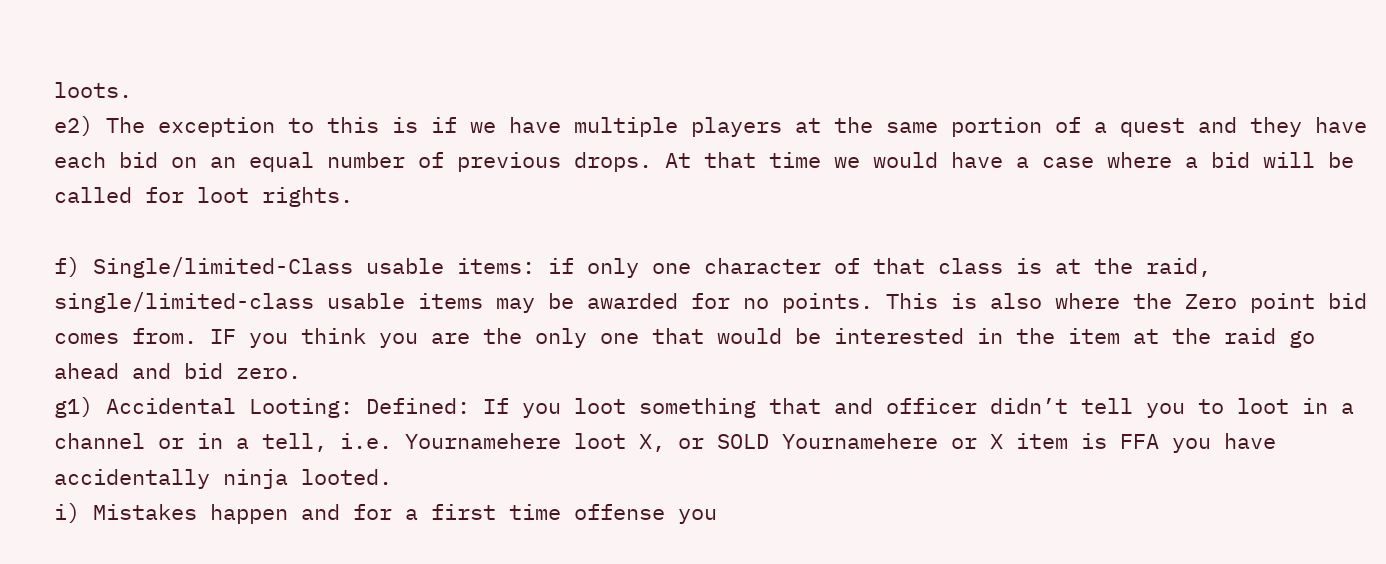loots.
e2) The exception to this is if we have multiple players at the same portion of a quest and they have each bid on an equal number of previous drops. At that time we would have a case where a bid will be called for loot rights.

f) Single/limited-Class usable items: if only one character of that class is at the raid, single/limited-class usable items may be awarded for no points. This is also where the Zero point bid comes from. IF you think you are the only one that would be interested in the item at the raid go ahead and bid zero.
g1) Accidental Looting: Defined: If you loot something that and officer didn’t tell you to loot in a channel or in a tell, i.e. Yournamehere loot X, or SOLD Yournamehere or X item is FFA you have accidentally ninja looted.
i) Mistakes happen and for a first time offense you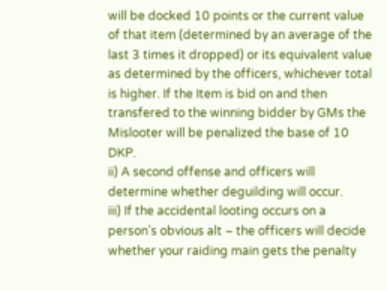will be docked 10 points or the current value of that item (determined by an average of the last 3 times it dropped) or its equivalent value as determined by the officers, whichever total is higher. If the Item is bid on and then transfered to the winning bidder by GMs the Mislooter will be penalized the base of 10 DKP.
ii) A second offense and officers will determine whether deguilding will occur.
iii) If the accidental looting occurs on a person’s obvious alt – the officers will decide whether your raiding main gets the penalty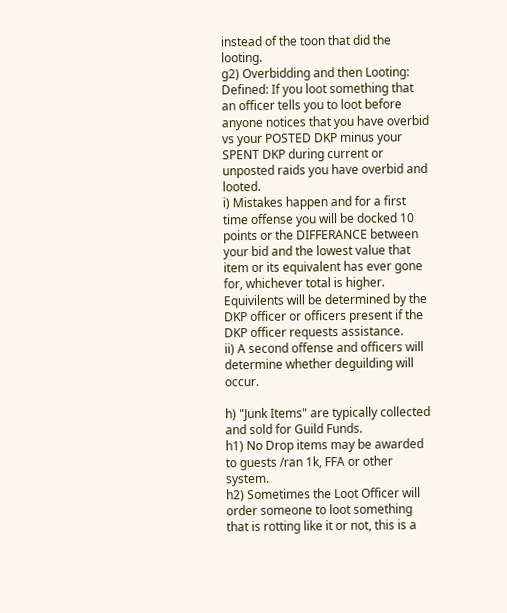instead of the toon that did the looting.
g2) Overbidding and then Looting: Defined: If you loot something that an officer tells you to loot before anyone notices that you have overbid vs your POSTED DKP minus your SPENT DKP during current or unposted raids you have overbid and looted.
i) Mistakes happen and for a first time offense you will be docked 10 points or the DIFFERANCE between your bid and the lowest value that item or its equivalent has ever gone for, whichever total is higher. Equivilents will be determined by the DKP officer or officers present if the DKP officer requests assistance.
ii) A second offense and officers will determine whether deguilding will occur.

h) "Junk Items" are typically collected and sold for Guild Funds.
h1) No Drop items may be awarded to guests /ran 1k, FFA or other system.
h2) Sometimes the Loot Officer will order someone to loot something that is rotting like it or not, this is a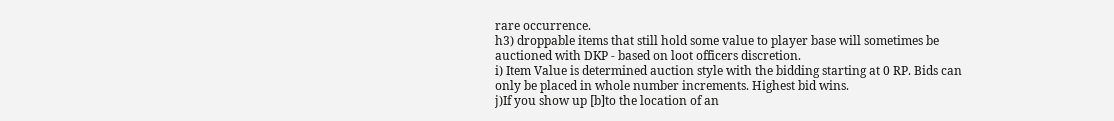rare occurrence.
h3) droppable items that still hold some value to player base will sometimes be auctioned with DKP - based on loot officers discretion.
i) Item Value is determined auction style with the bidding starting at 0 RP. Bids can only be placed in whole number increments. Highest bid wins.
j)If you show up [b]to the location of an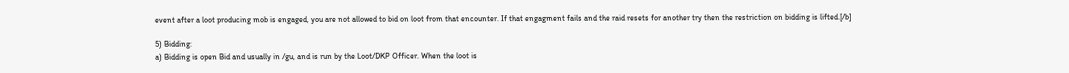event after a loot producing mob is engaged, you are not allowed to bid on loot from that encounter. If that engagment fails and the raid resets for another try then the restriction on bidding is lifted.[/b]

5) Bidding:
a) Bidding is open Bid and usually in /gu, and is run by the Loot/DKP Officer. When the loot is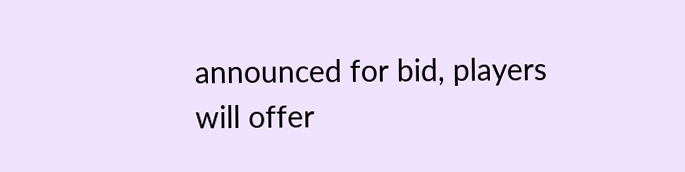announced for bid, players will offer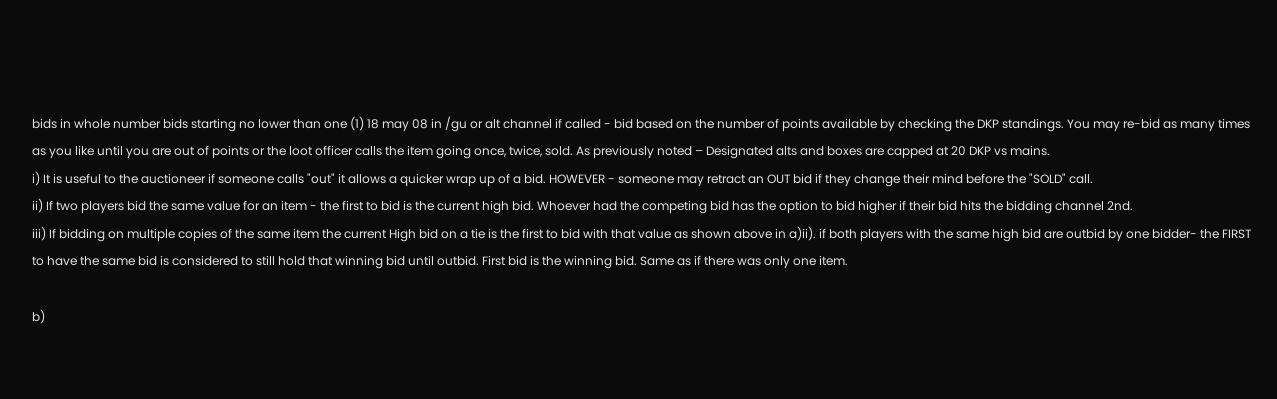bids in whole number bids starting no lower than one (1) 18 may 08 in /gu or alt channel if called - bid based on the number of points available by checking the DKP standings. You may re-bid as many times as you like until you are out of points or the loot officer calls the item going once, twice, sold. As previously noted – Designated alts and boxes are capped at 20 DKP vs mains.
i) It is useful to the auctioneer if someone calls "out" it allows a quicker wrap up of a bid. HOWEVER - someone may retract an OUT bid if they change their mind before the "SOLD" call.
ii) If two players bid the same value for an item - the first to bid is the current high bid. Whoever had the competing bid has the option to bid higher if their bid hits the bidding channel 2nd.
iii) If bidding on multiple copies of the same item the current High bid on a tie is the first to bid with that value as shown above in a)ii). if both players with the same high bid are outbid by one bidder- the FIRST to have the same bid is considered to still hold that winning bid until outbid. First bid is the winning bid. Same as if there was only one item.

b)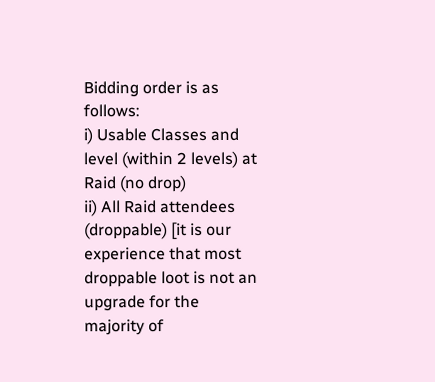Bidding order is as follows:
i) Usable Classes and level (within 2 levels) at Raid (no drop)
ii) All Raid attendees (droppable) [it is our experience that most droppable loot is not an upgrade for the majority of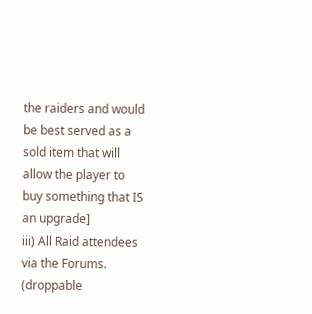the raiders and would be best served as a sold item that will allow the player to buy something that IS an upgrade]
iii) All Raid attendees via the Forums. (droppable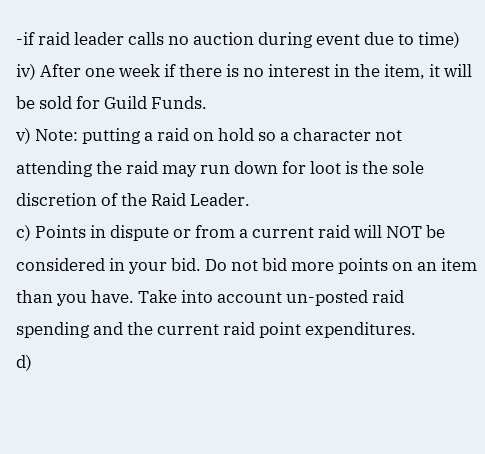-if raid leader calls no auction during event due to time)
iv) After one week if there is no interest in the item, it will be sold for Guild Funds.
v) Note: putting a raid on hold so a character not attending the raid may run down for loot is the sole discretion of the Raid Leader.
c) Points in dispute or from a current raid will NOT be considered in your bid. Do not bid more points on an item than you have. Take into account un-posted raid spending and the current raid point expenditures.
d)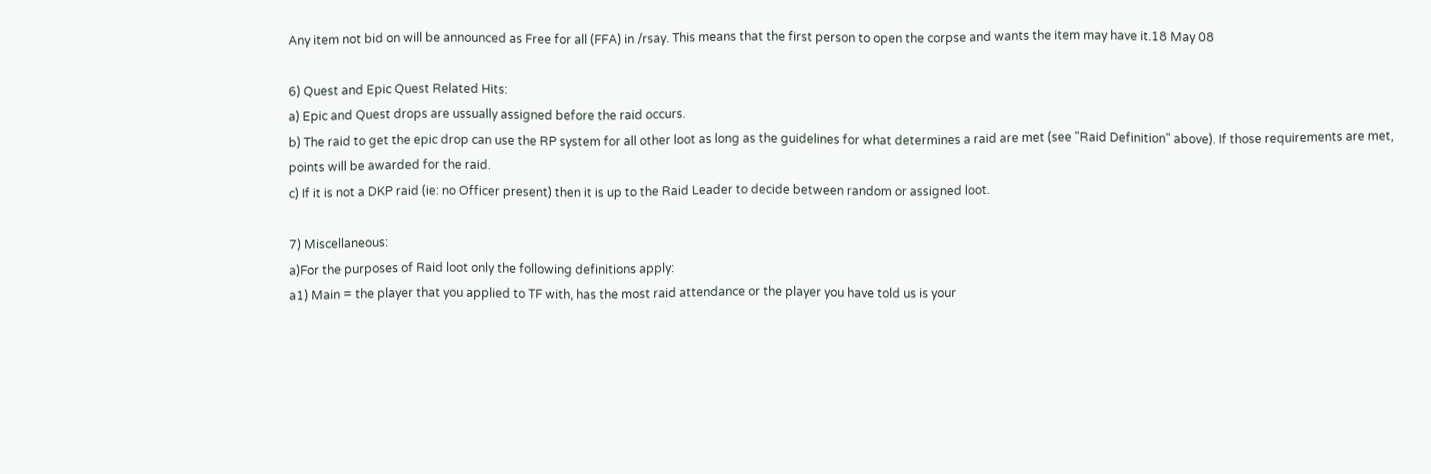Any item not bid on will be announced as Free for all (FFA) in /rsay. This means that the first person to open the corpse and wants the item may have it.18 May 08

6) Quest and Epic Quest Related Hits:
a) Epic and Quest drops are ussually assigned before the raid occurs.
b) The raid to get the epic drop can use the RP system for all other loot as long as the guidelines for what determines a raid are met (see "Raid Definition" above). If those requirements are met, points will be awarded for the raid.
c) If it is not a DKP raid (ie: no Officer present) then it is up to the Raid Leader to decide between random or assigned loot.

7) Miscellaneous:
a)For the purposes of Raid loot only the following definitions apply:
a1) Main = the player that you applied to TF with, has the most raid attendance or the player you have told us is your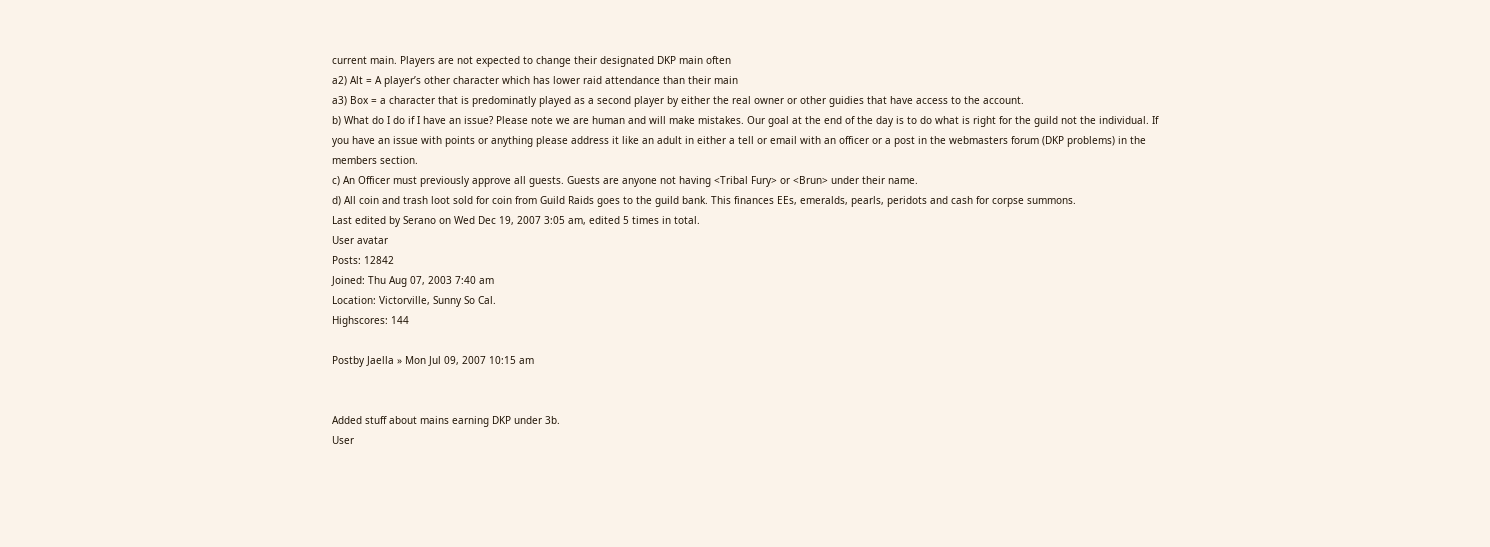current main. Players are not expected to change their designated DKP main often
a2) Alt = A player’s other character which has lower raid attendance than their main
a3) Box = a character that is predominatly played as a second player by either the real owner or other guidies that have access to the account.
b) What do I do if I have an issue? Please note we are human and will make mistakes. Our goal at the end of the day is to do what is right for the guild not the individual. If you have an issue with points or anything please address it like an adult in either a tell or email with an officer or a post in the webmasters forum (DKP problems) in the members section.
c) An Officer must previously approve all guests. Guests are anyone not having <Tribal Fury> or <Brun> under their name.
d) All coin and trash loot sold for coin from Guild Raids goes to the guild bank. This finances EEs, emeralds, pearls, peridots and cash for corpse summons.
Last edited by Serano on Wed Dec 19, 2007 3:05 am, edited 5 times in total.
User avatar
Posts: 12842
Joined: Thu Aug 07, 2003 7:40 am
Location: Victorville, Sunny So Cal.
Highscores: 144

Postby Jaella » Mon Jul 09, 2007 10:15 am


Added stuff about mains earning DKP under 3b.
User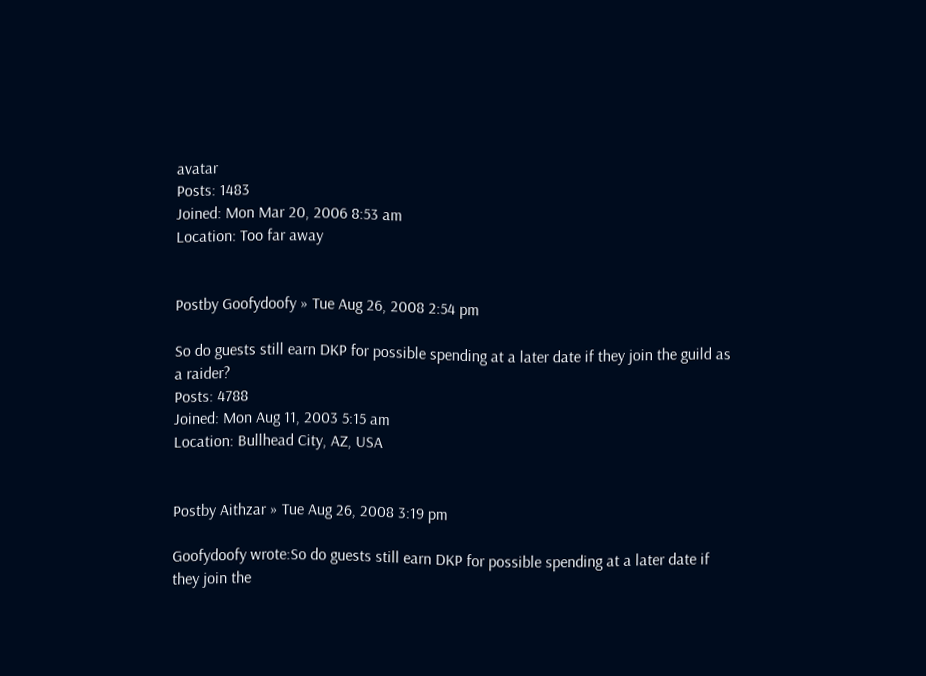avatar
Posts: 1483
Joined: Mon Mar 20, 2006 8:53 am
Location: Too far away


Postby Goofydoofy » Tue Aug 26, 2008 2:54 pm

So do guests still earn DKP for possible spending at a later date if they join the guild as a raider?
Posts: 4788
Joined: Mon Aug 11, 2003 5:15 am
Location: Bullhead City, AZ, USA


Postby Aithzar » Tue Aug 26, 2008 3:19 pm

Goofydoofy wrote:So do guests still earn DKP for possible spending at a later date if they join the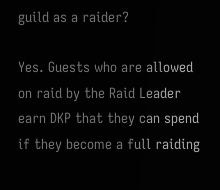guild as a raider?

Yes. Guests who are allowed on raid by the Raid Leader earn DKP that they can spend if they become a full raiding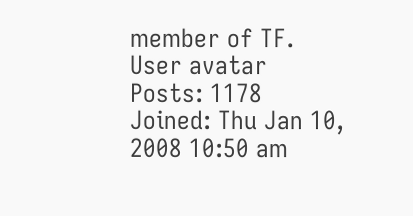member of TF.
User avatar
Posts: 1178
Joined: Thu Jan 10, 2008 10:50 am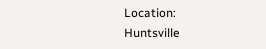Location: Huntsville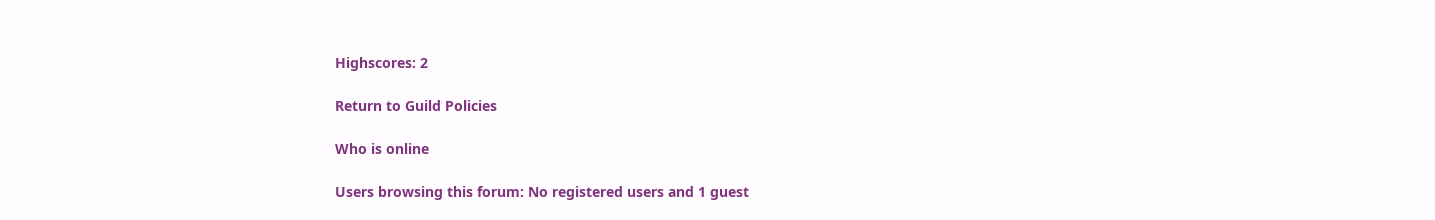Highscores: 2

Return to Guild Policies

Who is online

Users browsing this forum: No registered users and 1 guest